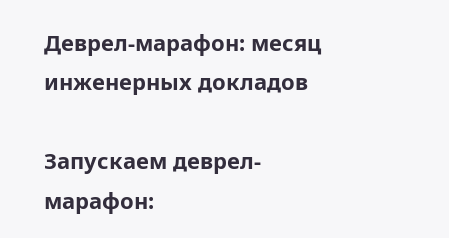Деврел-марафон: месяц инженерных докладов

Запускаем деврел-марафон: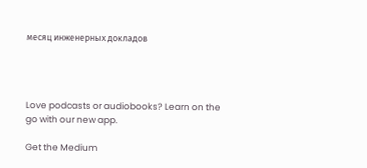месяц инженерных докладов




Love podcasts or audiobooks? Learn on the go with our new app.

Get the Medium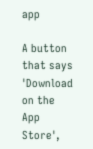app

A button that says 'Download on the App Store',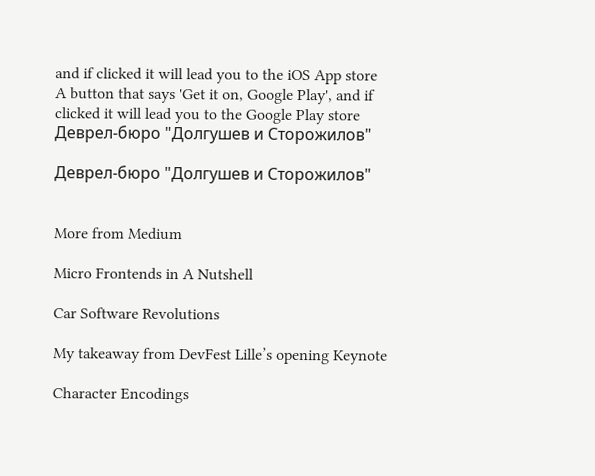and if clicked it will lead you to the iOS App store
A button that says 'Get it on, Google Play', and if clicked it will lead you to the Google Play store
Деврел-бюро "Долгушев и Сторожилов"

Деврел-бюро "Долгушев и Сторожилов"


More from Medium

Micro Frontends in A Nutshell

Car Software Revolutions

My takeaway from DevFest Lille’s opening Keynote

Character Encodings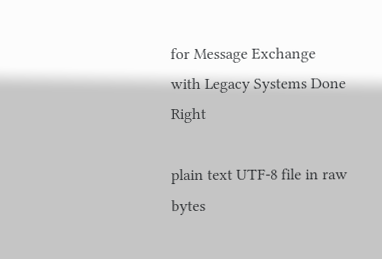for Message Exchange with Legacy Systems Done Right

plain text UTF-8 file in raw bytes